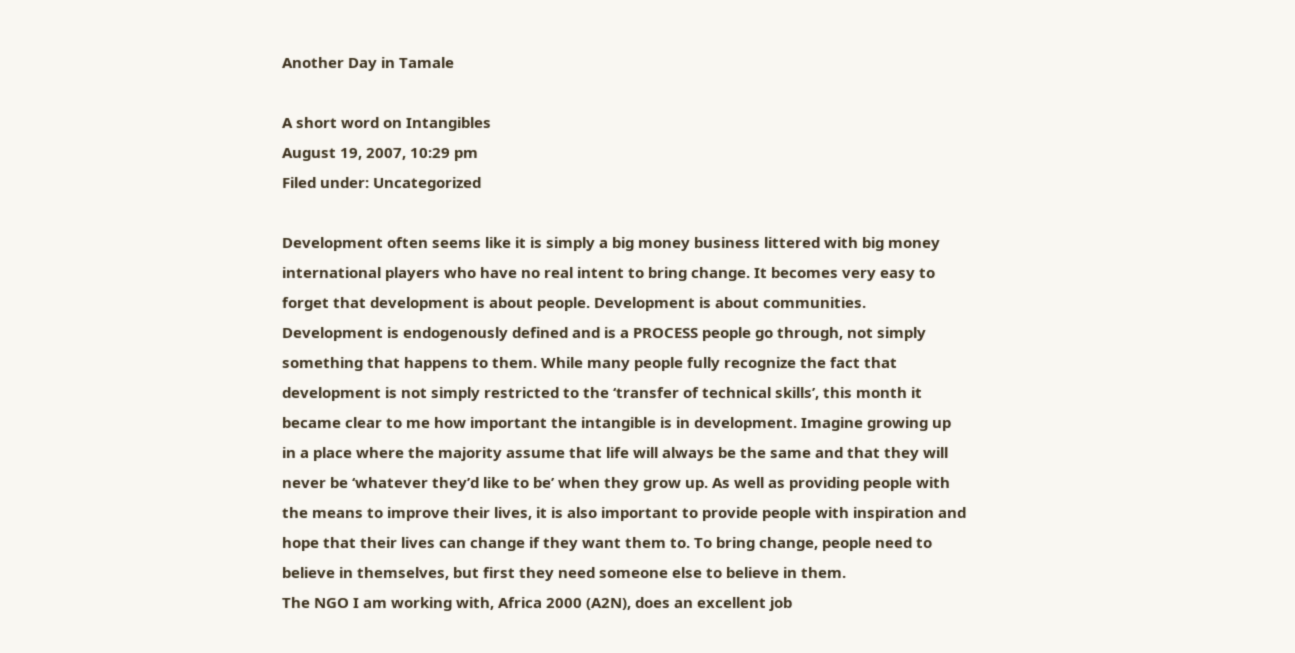Another Day in Tamale

A short word on Intangibles
August 19, 2007, 10:29 pm
Filed under: Uncategorized

Development often seems like it is simply a big money business littered with big money international players who have no real intent to bring change. It becomes very easy to forget that development is about people. Development is about communities. Development is endogenously defined and is a PROCESS people go through, not simply something that happens to them. While many people fully recognize the fact that development is not simply restricted to the ‘transfer of technical skills’, this month it became clear to me how important the intangible is in development. Imagine growing up in a place where the majority assume that life will always be the same and that they will never be ‘whatever they’d like to be’ when they grow up. As well as providing people with the means to improve their lives, it is also important to provide people with inspiration and hope that their lives can change if they want them to. To bring change, people need to believe in themselves, but first they need someone else to believe in them.
The NGO I am working with, Africa 2000 (A2N), does an excellent job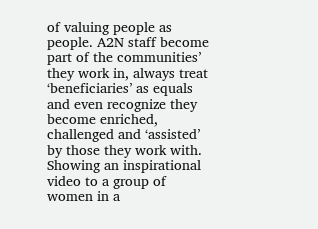of valuing people as people. A2N staff become part of the communities’ they work in, always treat ‘beneficiaries’ as equals and even recognize they become enriched, challenged and ‘assisted’ by those they work with. Showing an inspirational video to a group of women in a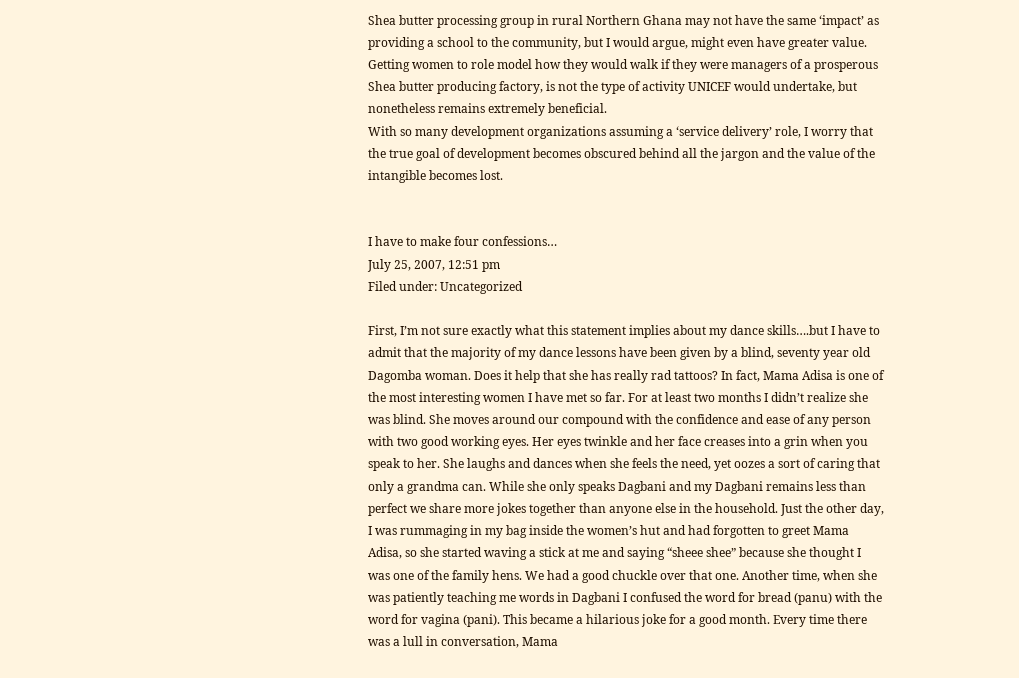Shea butter processing group in rural Northern Ghana may not have the same ‘impact’ as providing a school to the community, but I would argue, might even have greater value. Getting women to role model how they would walk if they were managers of a prosperous Shea butter producing factory, is not the type of activity UNICEF would undertake, but nonetheless remains extremely beneficial.
With so many development organizations assuming a ‘service delivery’ role, I worry that the true goal of development becomes obscured behind all the jargon and the value of the intangible becomes lost.


I have to make four confessions…
July 25, 2007, 12:51 pm
Filed under: Uncategorized

First, I’m not sure exactly what this statement implies about my dance skills….but I have to admit that the majority of my dance lessons have been given by a blind, seventy year old Dagomba woman. Does it help that she has really rad tattoos? In fact, Mama Adisa is one of the most interesting women I have met so far. For at least two months I didn’t realize she was blind. She moves around our compound with the confidence and ease of any person with two good working eyes. Her eyes twinkle and her face creases into a grin when you speak to her. She laughs and dances when she feels the need, yet oozes a sort of caring that only a grandma can. While she only speaks Dagbani and my Dagbani remains less than perfect we share more jokes together than anyone else in the household. Just the other day, I was rummaging in my bag inside the women’s hut and had forgotten to greet Mama Adisa, so she started waving a stick at me and saying “sheee shee” because she thought I was one of the family hens. We had a good chuckle over that one. Another time, when she was patiently teaching me words in Dagbani I confused the word for bread (panu) with the word for vagina (pani). This became a hilarious joke for a good month. Every time there was a lull in conversation, Mama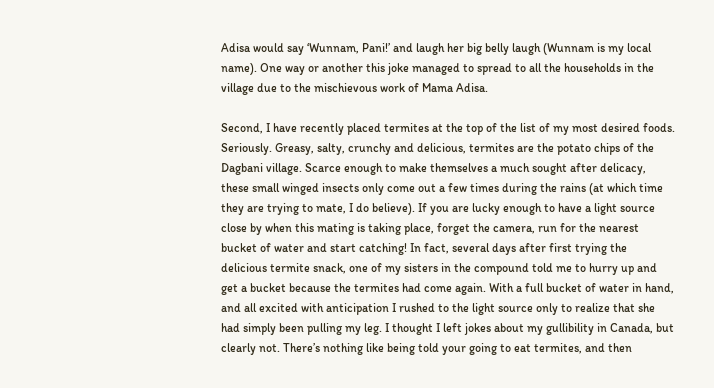Adisa would say ‘Wunnam, Pani!’ and laugh her big belly laugh (Wunnam is my local name). One way or another this joke managed to spread to all the households in the village due to the mischievous work of Mama Adisa.

Second, I have recently placed termites at the top of the list of my most desired foods.
Seriously. Greasy, salty, crunchy and delicious, termites are the potato chips of the Dagbani village. Scarce enough to make themselves a much sought after delicacy, these small winged insects only come out a few times during the rains (at which time they are trying to mate, I do believe). If you are lucky enough to have a light source close by when this mating is taking place, forget the camera, run for the nearest bucket of water and start catching! In fact, several days after first trying the delicious termite snack, one of my sisters in the compound told me to hurry up and get a bucket because the termites had come again. With a full bucket of water in hand, and all excited with anticipation I rushed to the light source only to realize that she had simply been pulling my leg. I thought I left jokes about my gullibility in Canada, but clearly not. There’s nothing like being told your going to eat termites, and then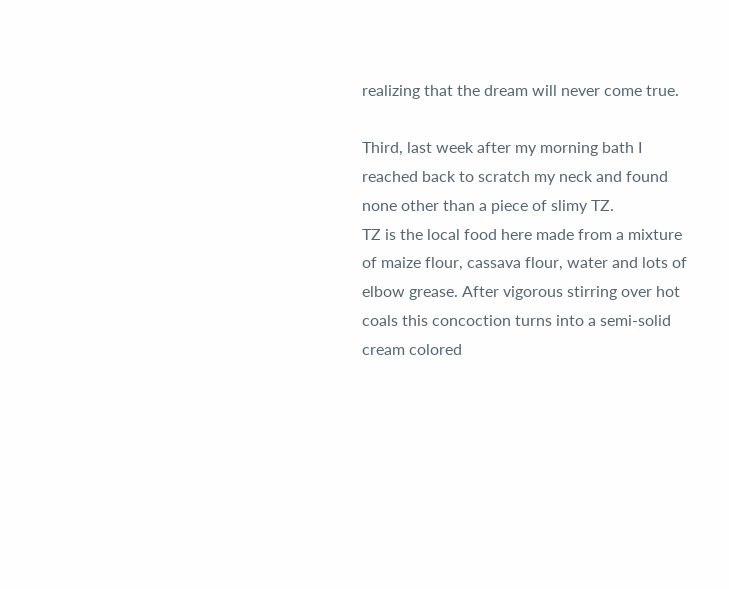realizing that the dream will never come true.

Third, last week after my morning bath I reached back to scratch my neck and found none other than a piece of slimy TZ.
TZ is the local food here made from a mixture of maize flour, cassava flour, water and lots of elbow grease. After vigorous stirring over hot coals this concoction turns into a semi-solid cream colored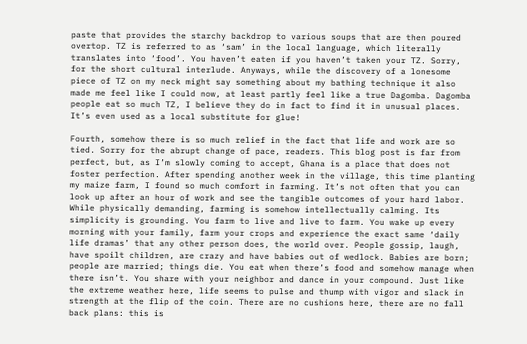paste that provides the starchy backdrop to various soups that are then poured overtop. TZ is referred to as ‘sam’ in the local language, which literally translates into ‘food’. You haven’t eaten if you haven’t taken your TZ. Sorry, for the short cultural interlude. Anyways, while the discovery of a lonesome piece of TZ on my neck might say something about my bathing technique it also made me feel like I could now, at least partly feel like a true Dagomba. Dagomba people eat so much TZ, I believe they do in fact to find it in unusual places. It’s even used as a local substitute for glue!

Fourth, somehow there is so much relief in the fact that life and work are so tied. Sorry for the abrupt change of pace, readers. This blog post is far from perfect, but, as I’m slowly coming to accept, Ghana is a place that does not foster perfection. After spending another week in the village, this time planting my maize farm, I found so much comfort in farming. It’s not often that you can look up after an hour of work and see the tangible outcomes of your hard labor. While physically demanding, farming is somehow intellectually calming. Its simplicity is grounding. You farm to live and live to farm. You wake up every morning with your family, farm your crops and experience the exact same ‘daily life dramas’ that any other person does, the world over. People gossip, laugh, have spoilt children, are crazy and have babies out of wedlock. Babies are born; people are married; things die. You eat when there’s food and somehow manage when there isn’t. You share with your neighbor and dance in your compound. Just like the extreme weather here, life seems to pulse and thump with vigor and slack in strength at the flip of the coin. There are no cushions here, there are no fall back plans: this is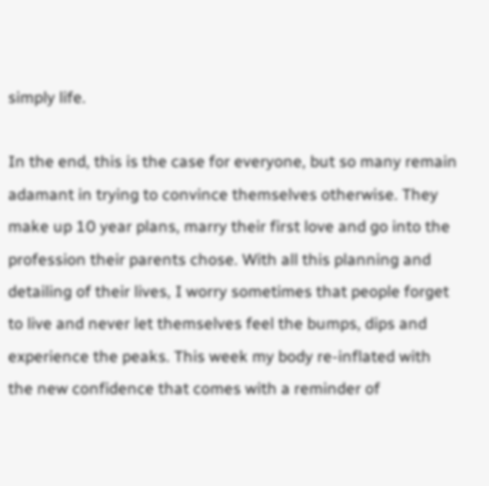simply life.

In the end, this is the case for everyone, but so many remain adamant in trying to convince themselves otherwise. They make up 10 year plans, marry their first love and go into the profession their parents chose. With all this planning and detailing of their lives, I worry sometimes that people forget to live and never let themselves feel the bumps, dips and experience the peaks. This week my body re-inflated with the new confidence that comes with a reminder of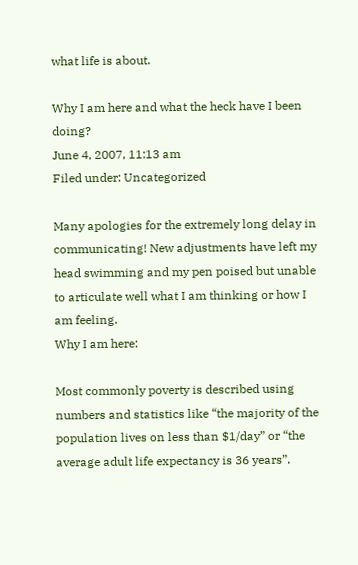what life is about.

Why I am here and what the heck have I been doing?
June 4, 2007, 11:13 am
Filed under: Uncategorized

Many apologies for the extremely long delay in communicating! New adjustments have left my head swimming and my pen poised but unable to articulate well what I am thinking or how I am feeling.
Why I am here:

Most commonly poverty is described using numbers and statistics like “the majority of the population lives on less than $1/day” or “the average adult life expectancy is 36 years”.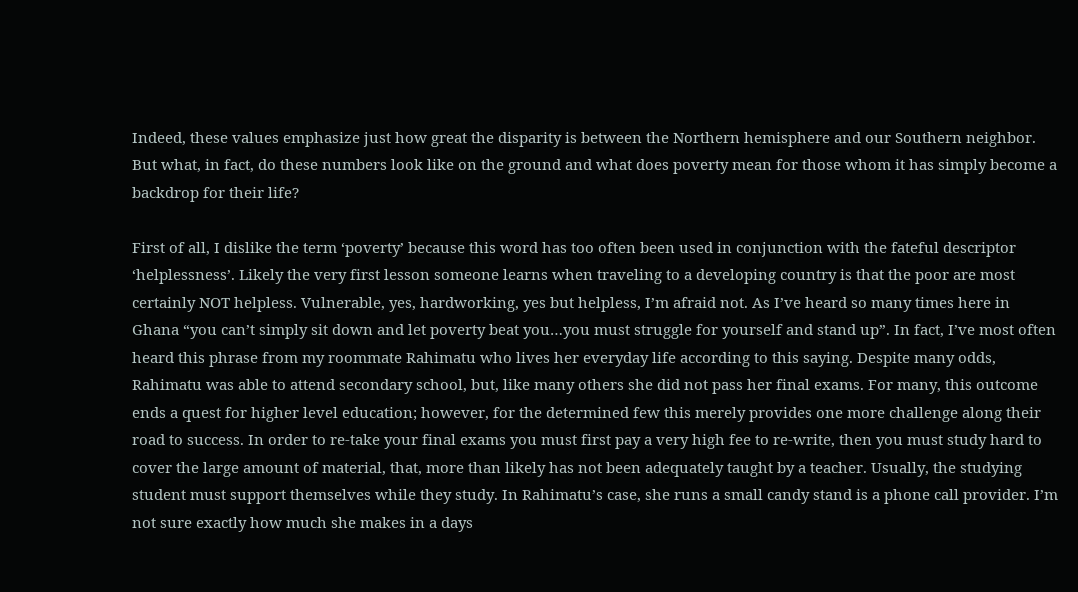Indeed, these values emphasize just how great the disparity is between the Northern hemisphere and our Southern neighbor. But what, in fact, do these numbers look like on the ground and what does poverty mean for those whom it has simply become a backdrop for their life?

First of all, I dislike the term ‘poverty’ because this word has too often been used in conjunction with the fateful descriptor ‘helplessness’. Likely the very first lesson someone learns when traveling to a developing country is that the poor are most certainly NOT helpless. Vulnerable, yes, hardworking, yes but helpless, I’m afraid not. As I’ve heard so many times here in Ghana “you can’t simply sit down and let poverty beat you…you must struggle for yourself and stand up”. In fact, I’ve most often heard this phrase from my roommate Rahimatu who lives her everyday life according to this saying. Despite many odds, Rahimatu was able to attend secondary school, but, like many others she did not pass her final exams. For many, this outcome ends a quest for higher level education; however, for the determined few this merely provides one more challenge along their road to success. In order to re-take your final exams you must first pay a very high fee to re-write, then you must study hard to cover the large amount of material, that, more than likely has not been adequately taught by a teacher. Usually, the studying student must support themselves while they study. In Rahimatu’s case, she runs a small candy stand is a phone call provider. I’m not sure exactly how much she makes in a days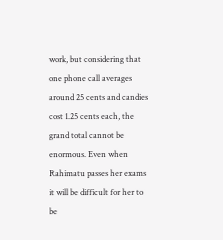work, but considering that one phone call averages around 25 cents and candies cost 1.25 cents each, the grand total cannot be enormous. Even when Rahimatu passes her exams it will be difficult for her to be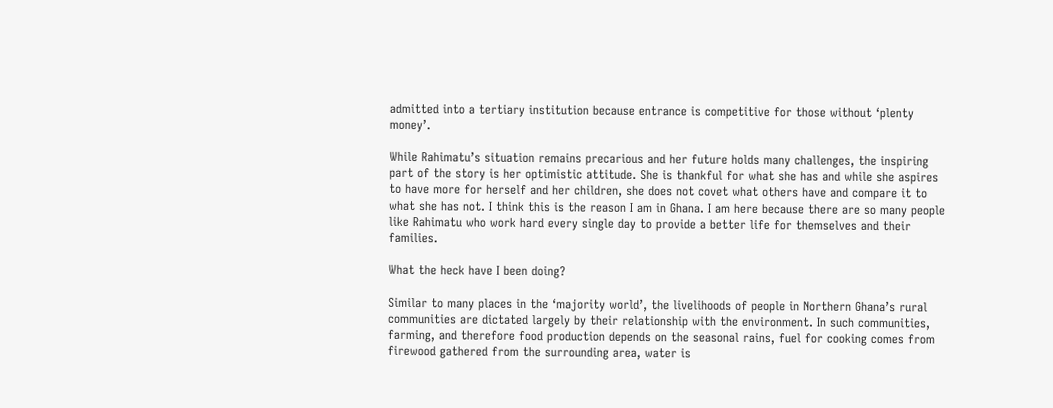admitted into a tertiary institution because entrance is competitive for those without ‘plenty money’.

While Rahimatu’s situation remains precarious and her future holds many challenges, the inspiring part of the story is her optimistic attitude. She is thankful for what she has and while she aspires to have more for herself and her children, she does not covet what others have and compare it to what she has not. I think this is the reason I am in Ghana. I am here because there are so many people like Rahimatu who work hard every single day to provide a better life for themselves and their families.

What the heck have I been doing?

Similar to many places in the ‘majority world’, the livelihoods of people in Northern Ghana’s rural communities are dictated largely by their relationship with the environment. In such communities, farming, and therefore food production depends on the seasonal rains, fuel for cooking comes from firewood gathered from the surrounding area, water is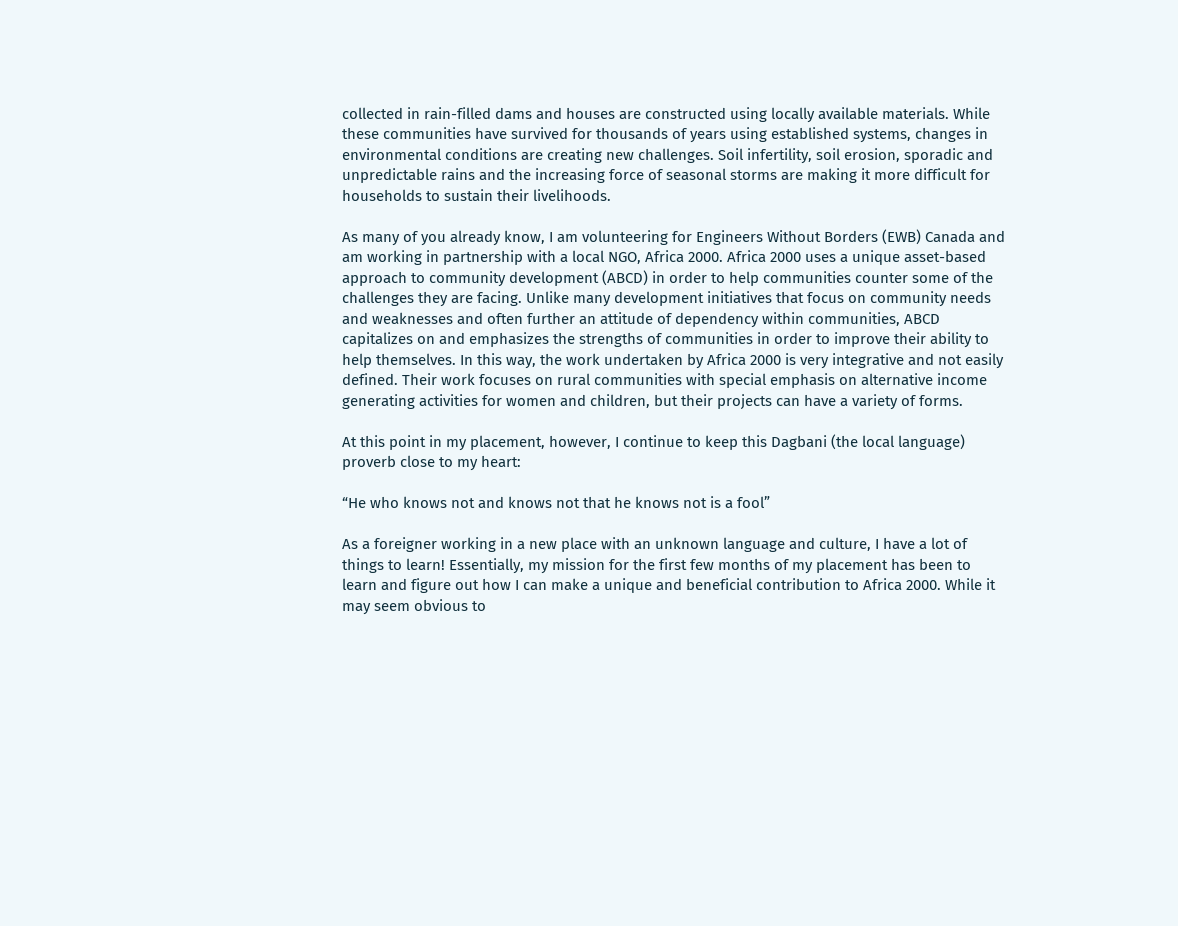collected in rain-filled dams and houses are constructed using locally available materials. While these communities have survived for thousands of years using established systems, changes in environmental conditions are creating new challenges. Soil infertility, soil erosion, sporadic and unpredictable rains and the increasing force of seasonal storms are making it more difficult for households to sustain their livelihoods.

As many of you already know, I am volunteering for Engineers Without Borders (EWB) Canada and am working in partnership with a local NGO, Africa 2000. Africa 2000 uses a unique asset-based approach to community development (ABCD) in order to help communities counter some of the challenges they are facing. Unlike many development initiatives that focus on community needs and weaknesses and often further an attitude of dependency within communities, ABCD capitalizes on and emphasizes the strengths of communities in order to improve their ability to help themselves. In this way, the work undertaken by Africa 2000 is very integrative and not easily defined. Their work focuses on rural communities with special emphasis on alternative income generating activities for women and children, but their projects can have a variety of forms.

At this point in my placement, however, I continue to keep this Dagbani (the local language) proverb close to my heart:

“He who knows not and knows not that he knows not is a fool”

As a foreigner working in a new place with an unknown language and culture, I have a lot of things to learn! Essentially, my mission for the first few months of my placement has been to learn and figure out how I can make a unique and beneficial contribution to Africa 2000. While it may seem obvious to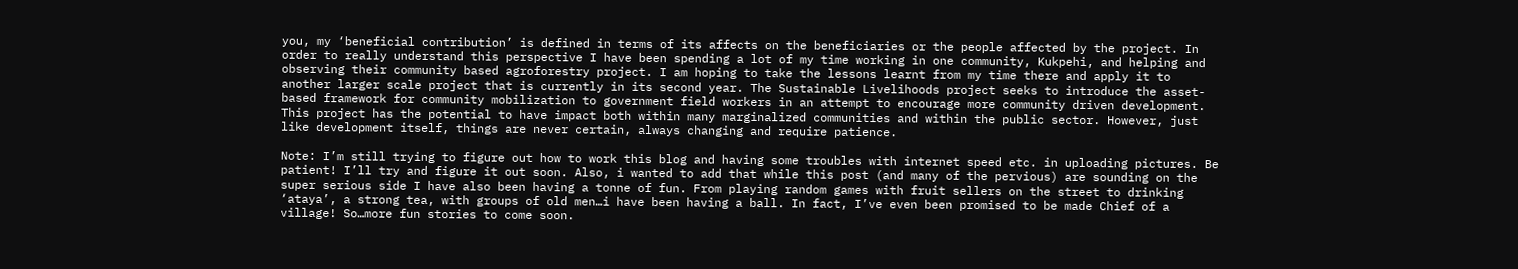you, my ‘beneficial contribution’ is defined in terms of its affects on the beneficiaries or the people affected by the project. In order to really understand this perspective I have been spending a lot of my time working in one community, Kukpehi, and helping and observing their community based agroforestry project. I am hoping to take the lessons learnt from my time there and apply it to another larger scale project that is currently in its second year. The Sustainable Livelihoods project seeks to introduce the asset-based framework for community mobilization to government field workers in an attempt to encourage more community driven development. This project has the potential to have impact both within many marginalized communities and within the public sector. However, just like development itself, things are never certain, always changing and require patience.

Note: I’m still trying to figure out how to work this blog and having some troubles with internet speed etc. in uploading pictures. Be patient! I’ll try and figure it out soon. Also, i wanted to add that while this post (and many of the pervious) are sounding on the super serious side I have also been having a tonne of fun. From playing random games with fruit sellers on the street to drinking ‘ataya’, a strong tea, with groups of old men…i have been having a ball. In fact, I’ve even been promised to be made Chief of a village! So…more fun stories to come soon.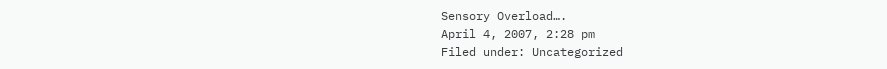Sensory Overload….
April 4, 2007, 2:28 pm
Filed under: Uncategorized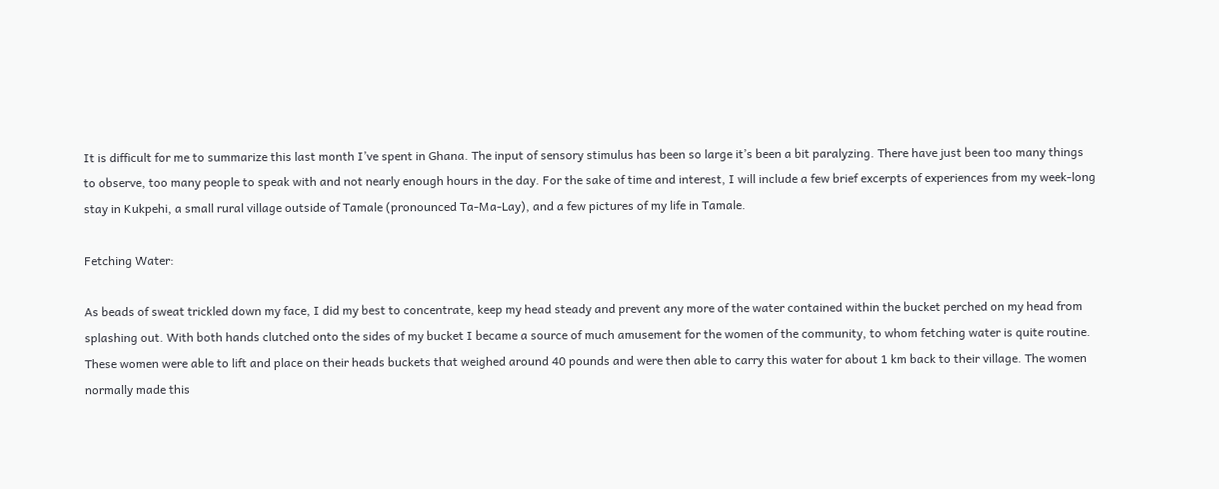It is difficult for me to summarize this last month I’ve spent in Ghana. The input of sensory stimulus has been so large it’s been a bit paralyzing. There have just been too many things to observe, too many people to speak with and not nearly enough hours in the day. For the sake of time and interest, I will include a few brief excerpts of experiences from my week-long stay in Kukpehi, a small rural village outside of Tamale (pronounced Ta-Ma-Lay), and a few pictures of my life in Tamale.

Fetching Water:

As beads of sweat trickled down my face, I did my best to concentrate, keep my head steady and prevent any more of the water contained within the bucket perched on my head from splashing out. With both hands clutched onto the sides of my bucket I became a source of much amusement for the women of the community, to whom fetching water is quite routine. These women were able to lift and place on their heads buckets that weighed around 40 pounds and were then able to carry this water for about 1 km back to their village. The women normally made this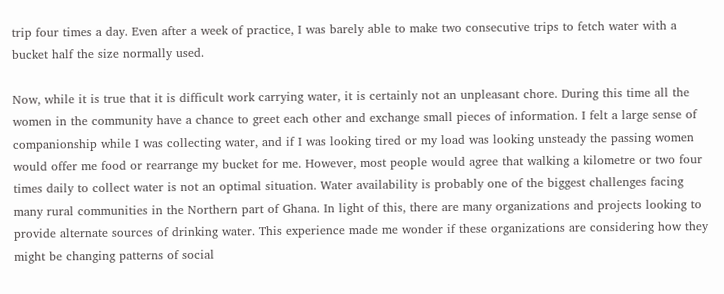trip four times a day. Even after a week of practice, I was barely able to make two consecutive trips to fetch water with a bucket half the size normally used.

Now, while it is true that it is difficult work carrying water, it is certainly not an unpleasant chore. During this time all the women in the community have a chance to greet each other and exchange small pieces of information. I felt a large sense of companionship while I was collecting water, and if I was looking tired or my load was looking unsteady the passing women would offer me food or rearrange my bucket for me. However, most people would agree that walking a kilometre or two four times daily to collect water is not an optimal situation. Water availability is probably one of the biggest challenges facing many rural communities in the Northern part of Ghana. In light of this, there are many organizations and projects looking to provide alternate sources of drinking water. This experience made me wonder if these organizations are considering how they might be changing patterns of social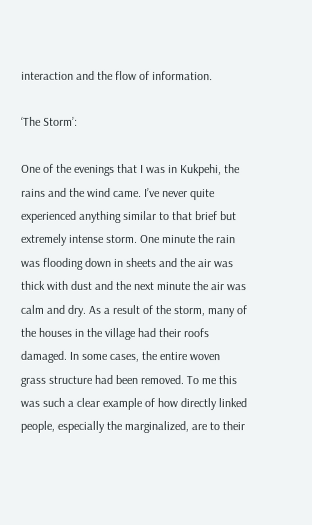interaction and the flow of information.

‘The Storm’:

One of the evenings that I was in Kukpehi, the rains and the wind came. I’ve never quite experienced anything similar to that brief but extremely intense storm. One minute the rain was flooding down in sheets and the air was thick with dust and the next minute the air was calm and dry. As a result of the storm, many of the houses in the village had their roofs damaged. In some cases, the entire woven grass structure had been removed. To me this was such a clear example of how directly linked people, especially the marginalized, are to their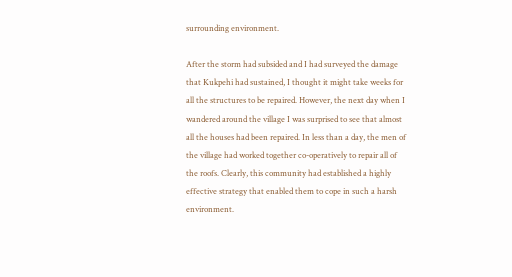surrounding environment.

After the storm had subsided and I had surveyed the damage that Kukpehi had sustained, I thought it might take weeks for all the structures to be repaired. However, the next day when I wandered around the village I was surprised to see that almost all the houses had been repaired. In less than a day, the men of the village had worked together co-operatively to repair all of the roofs. Clearly, this community had established a highly effective strategy that enabled them to cope in such a harsh environment.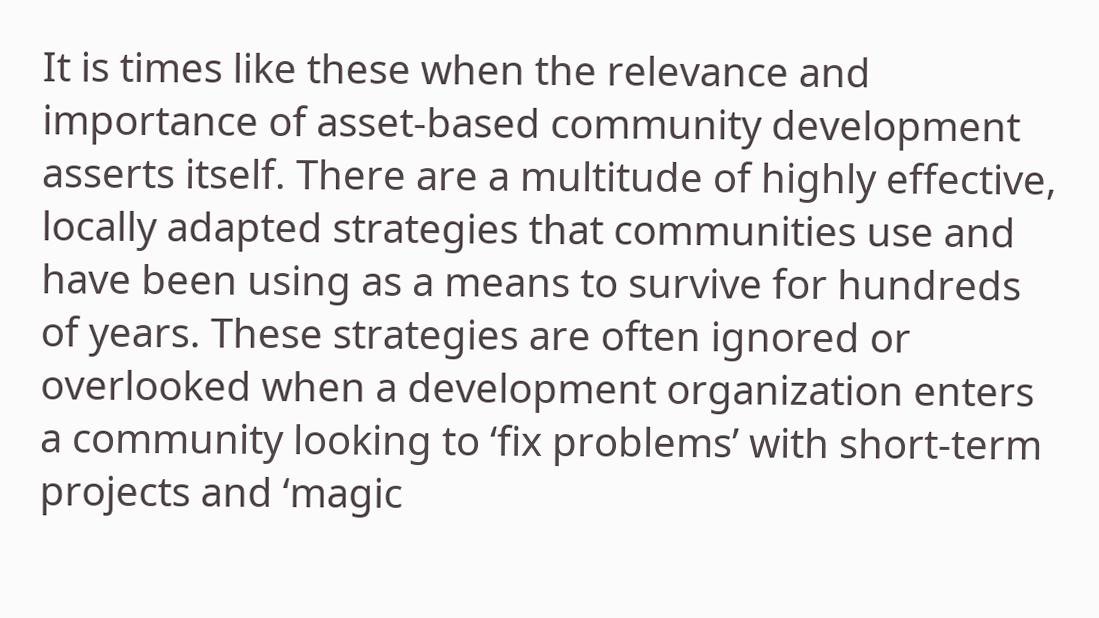It is times like these when the relevance and importance of asset-based community development asserts itself. There are a multitude of highly effective, locally adapted strategies that communities use and have been using as a means to survive for hundreds of years. These strategies are often ignored or overlooked when a development organization enters a community looking to ‘fix problems’ with short-term projects and ‘magic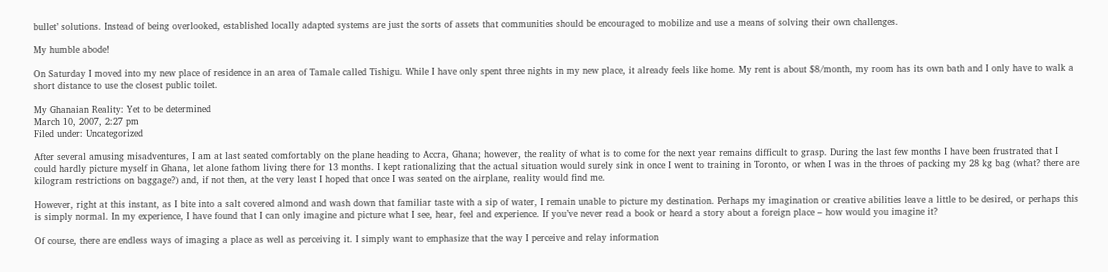bullet’ solutions. Instead of being overlooked, established locally adapted systems are just the sorts of assets that communities should be encouraged to mobilize and use a means of solving their own challenges.

My humble abode!

On Saturday I moved into my new place of residence in an area of Tamale called Tishigu. While I have only spent three nights in my new place, it already feels like home. My rent is about $8/month, my room has its own bath and I only have to walk a short distance to use the closest public toilet.

My Ghanaian Reality: Yet to be determined
March 10, 2007, 2:27 pm
Filed under: Uncategorized

After several amusing misadventures, I am at last seated comfortably on the plane heading to Accra, Ghana; however, the reality of what is to come for the next year remains difficult to grasp. During the last few months I have been frustrated that I could hardly picture myself in Ghana, let alone fathom living there for 13 months. I kept rationalizing that the actual situation would surely sink in once I went to training in Toronto, or when I was in the throes of packing my 28 kg bag (what? there are kilogram restrictions on baggage?) and, if not then, at the very least I hoped that once I was seated on the airplane, reality would find me.

However, right at this instant, as I bite into a salt covered almond and wash down that familiar taste with a sip of water, I remain unable to picture my destination. Perhaps my imagination or creative abilities leave a little to be desired, or perhaps this is simply normal. In my experience, I have found that I can only imagine and picture what I see, hear, feel and experience. If you’ve never read a book or heard a story about a foreign place – how would you imagine it?

Of course, there are endless ways of imaging a place as well as perceiving it. I simply want to emphasize that the way I perceive and relay information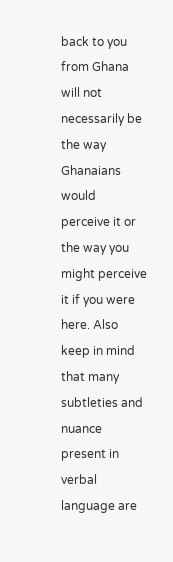back to you from Ghana will not necessarily be the way Ghanaians would perceive it or the way you might perceive it if you were here. Also keep in mind that many subtleties and nuance present in verbal language are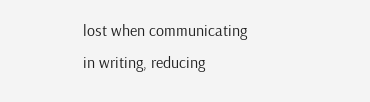lost when communicating in writing, reducing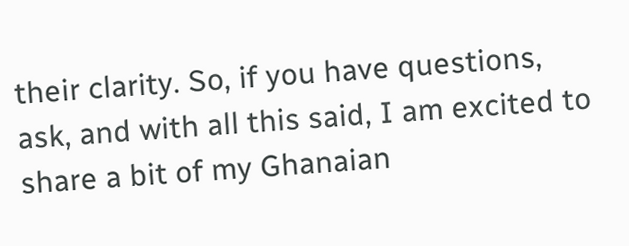their clarity. So, if you have questions, ask, and with all this said, I am excited to share a bit of my Ghanaian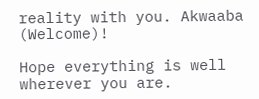reality with you. Akwaaba (Welcome)!

Hope everything is well wherever you are.